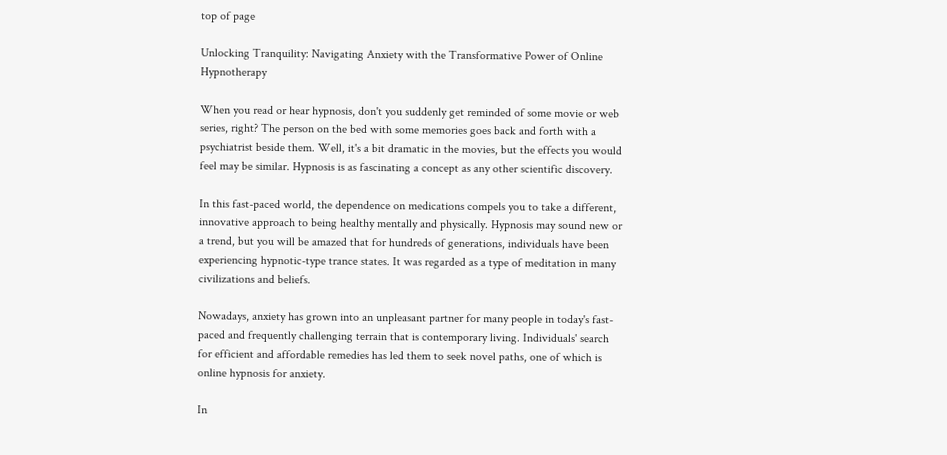top of page

Unlocking Tranquility: Navigating Anxiety with the Transformative Power of Online Hypnotherapy

When you read or hear hypnosis, don't you suddenly get reminded of some movie or web series, right? The person on the bed with some memories goes back and forth with a psychiatrist beside them. Well, it's a bit dramatic in the movies, but the effects you would feel may be similar. Hypnosis is as fascinating a concept as any other scientific discovery.

In this fast-paced world, the dependence on medications compels you to take a different, innovative approach to being healthy mentally and physically. Hypnosis may sound new or a trend, but you will be amazed that for hundreds of generations, individuals have been experiencing hypnotic-type trance states. It was regarded as a type of meditation in many civilizations and beliefs.

Nowadays, anxiety has grown into an unpleasant partner for many people in today's fast-paced and frequently challenging terrain that is contemporary living. Individuals' search for efficient and affordable remedies has led them to seek novel paths, one of which is online hypnosis for anxiety.

In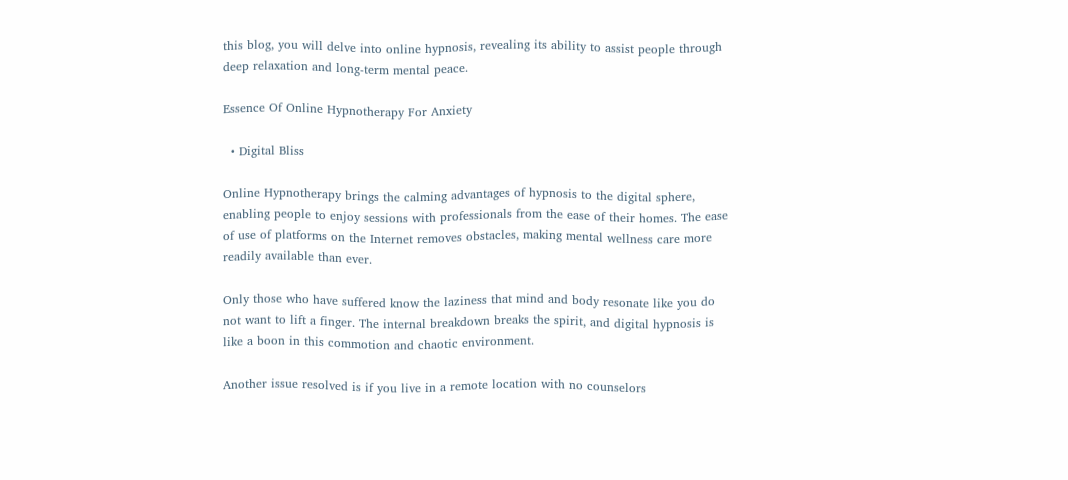this blog, you will delve into online hypnosis, revealing its ability to assist people through deep relaxation and long-term mental peace.

Essence Of Online Hypnotherapy For Anxiety

  • Digital Bliss

Online Hypnotherapy brings the calming advantages of hypnosis to the digital sphere, enabling people to enjoy sessions with professionals from the ease of their homes. The ease of use of platforms on the Internet removes obstacles, making mental wellness care more readily available than ever.

Only those who have suffered know the laziness that mind and body resonate like you do not want to lift a finger. The internal breakdown breaks the spirit, and digital hypnosis is like a boon in this commotion and chaotic environment.

Another issue resolved is if you live in a remote location with no counselors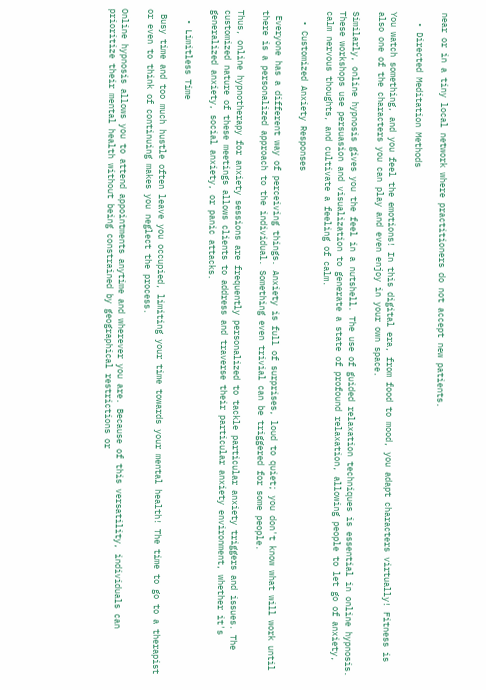near or in a tiny local network where practitioners do not accept new patients.

  • Directed Meditation Methods

You watch something, and you feel the emotions! In this digital era, from food to mood, you adapt characters virtually! Fitness is also one of the characters you can play and even enjoy in your own space.

Similarly, online hypnosis gives you the feel in a nutshell. The use of guided relaxation techniques is essential in online hypnosis. These workshops use persuasion and visualization to generate a state of profound relaxation, allowing people to let go of anxiety, calm nervous thoughts, and cultivate a feeling of calm.

  • Customized Anxiety Responses

 Everyone has a different way of perceiving things. Anxiety is full of surprises, loud to quiet; you don't know what will work until there is a personalized approach to the individual. Something even trivial can be triggered for some people.

Thus, online hypnotherapy for anxiety sessions are frequently personalized to tackle particular anxiety triggers and issues. The customized nature of these meetings allows clients to address and traverse their particular anxiety environment, whether it's generalized anxiety, social anxiety, or panic attacks.

  • Limitless Time

 Busy time and too much hustle often leave you occupied, limiting your time towards your mental health! The time to go to a therapist or even to think of continuing makes you neglect the process.

Online hypnosis allows you to attend appointments anytime and wherever you are. Because of this versatility, individuals can prioritize their mental health without being constrained by geographical restrictions or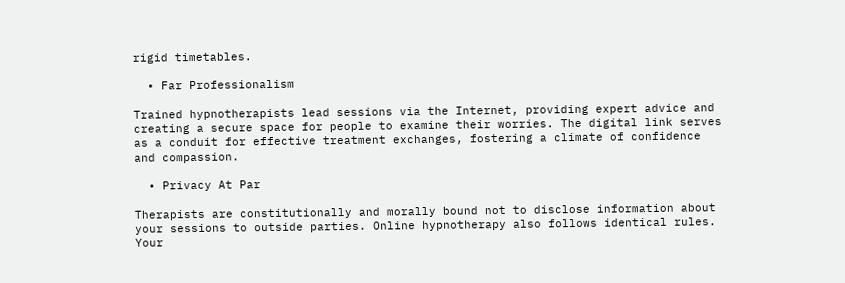rigid timetables.

  • Far Professionalism

Trained hypnotherapists lead sessions via the Internet, providing expert advice and creating a secure space for people to examine their worries. The digital link serves as a conduit for effective treatment exchanges, fostering a climate of confidence and compassion.

  • Privacy At Par

Therapists are constitutionally and morally bound not to disclose information about your sessions to outside parties. Online hypnotherapy also follows identical rules. Your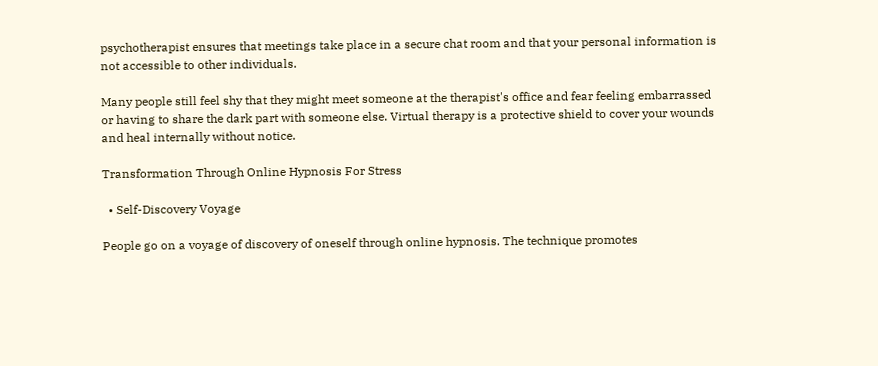psychotherapist ensures that meetings take place in a secure chat room and that your personal information is not accessible to other individuals.

Many people still feel shy that they might meet someone at the therapist's office and fear feeling embarrassed or having to share the dark part with someone else. Virtual therapy is a protective shield to cover your wounds and heal internally without notice.

Transformation Through Online Hypnosis For Stress

  • Self-Discovery Voyage

People go on a voyage of discovery of oneself through online hypnosis. The technique promotes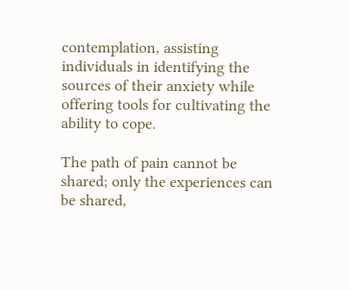contemplation, assisting individuals in identifying the sources of their anxiety while offering tools for cultivating the ability to cope.

The path of pain cannot be shared; only the experiences can be shared,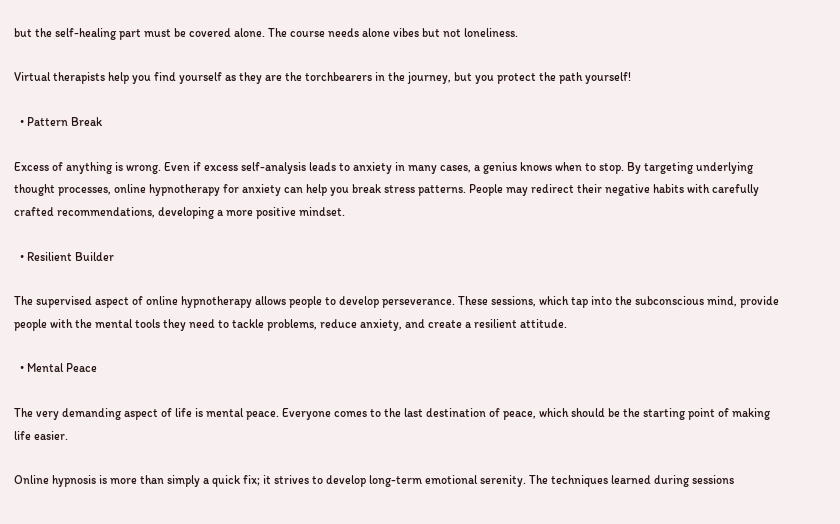but the self-healing part must be covered alone. The course needs alone vibes but not loneliness.

Virtual therapists help you find yourself as they are the torchbearers in the journey, but you protect the path yourself!

  • Pattern Break

Excess of anything is wrong. Even if excess self-analysis leads to anxiety in many cases, a genius knows when to stop. By targeting underlying thought processes, online hypnotherapy for anxiety can help you break stress patterns. People may redirect their negative habits with carefully crafted recommendations, developing a more positive mindset.

  • Resilient Builder

The supervised aspect of online hypnotherapy allows people to develop perseverance. These sessions, which tap into the subconscious mind, provide people with the mental tools they need to tackle problems, reduce anxiety, and create a resilient attitude.

  • Mental Peace

The very demanding aspect of life is mental peace. Everyone comes to the last destination of peace, which should be the starting point of making life easier.

Online hypnosis is more than simply a quick fix; it strives to develop long-term emotional serenity. The techniques learned during sessions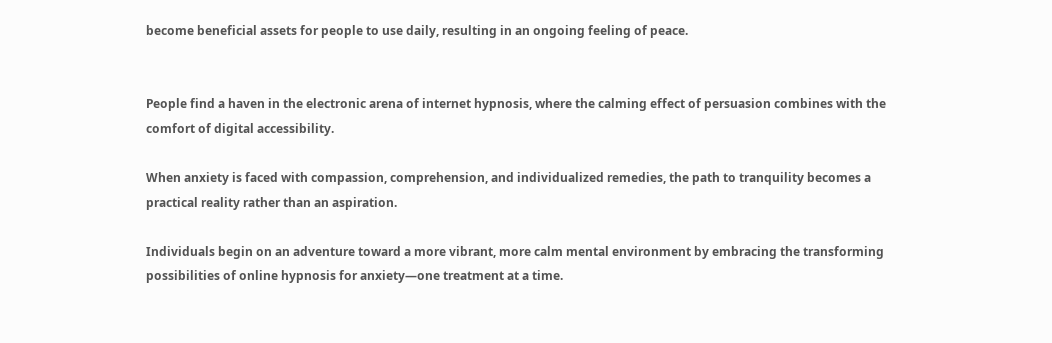become beneficial assets for people to use daily, resulting in an ongoing feeling of peace.


People find a haven in the electronic arena of internet hypnosis, where the calming effect of persuasion combines with the comfort of digital accessibility.

When anxiety is faced with compassion, comprehension, and individualized remedies, the path to tranquility becomes a practical reality rather than an aspiration.

Individuals begin on an adventure toward a more vibrant, more calm mental environment by embracing the transforming possibilities of online hypnosis for anxiety—one treatment at a time.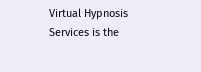Virtual Hypnosis Services is the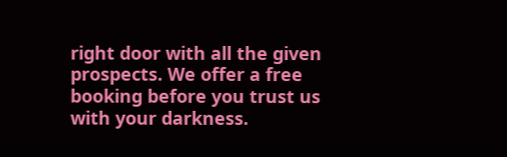right door with all the given prospects. We offer a free booking before you trust us with your darkness.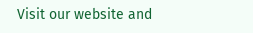Visit our website and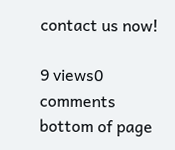contact us now!

9 views0 comments
bottom of page